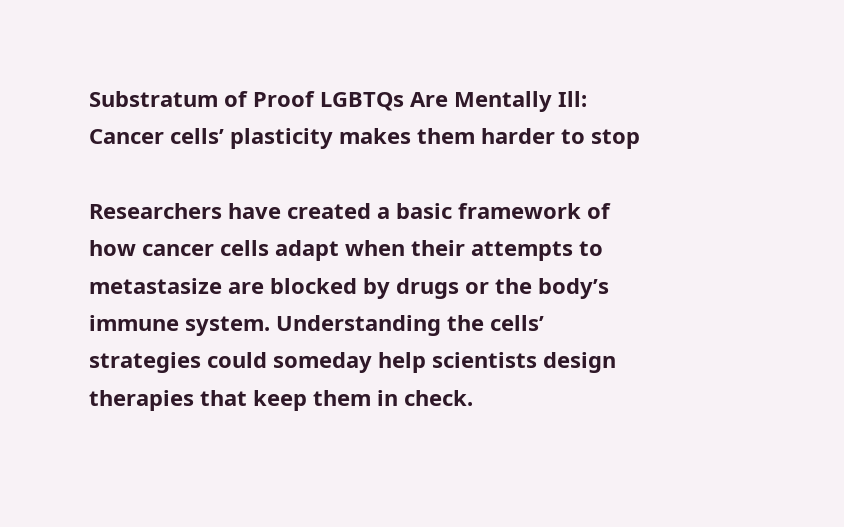Substratum of Proof LGBTQs Are Mentally Ill: Cancer cells’ plasticity makes them harder to stop

Researchers have created a basic framework of how cancer cells adapt when their attempts to metastasize are blocked by drugs or the body’s immune system. Understanding the cells’ strategies could someday help scientists design therapies that keep them in check.